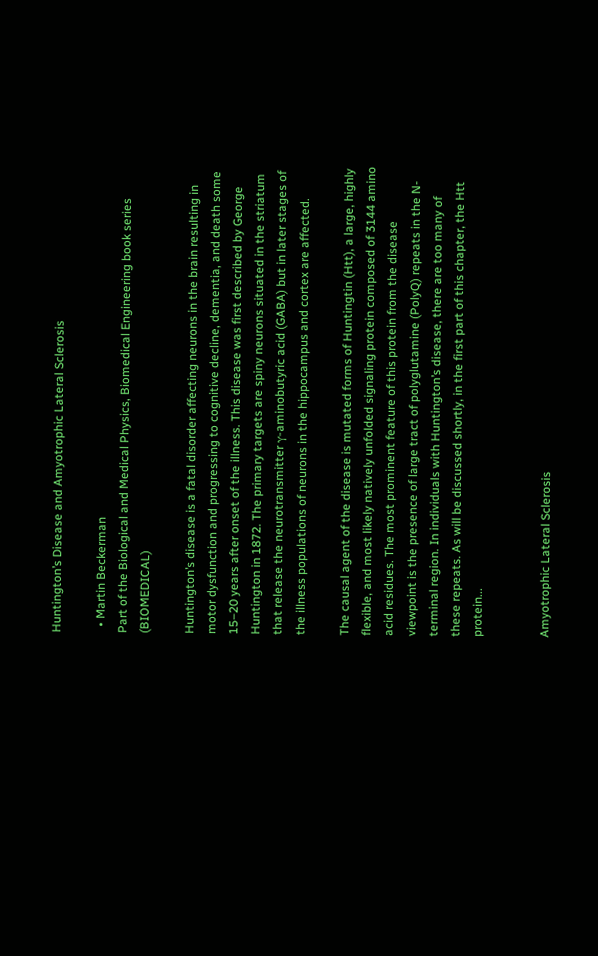Huntington’s Disease and Amyotrophic Lateral Sclerosis

  • Martin Beckerman
Part of the Biological and Medical Physics, Biomedical Engineering book series (BIOMEDICAL)

Huntington’s disease is a fatal disorder affecting neurons in the brain resulting in motor dysfunction and progressing to cognitive decline, dementia, and death some 15–20 years after onset of the illness. This disease was first described by George Huntington in 1872. The primary targets are spiny neurons situated in the striatum that release the neurotransmitter γ-aminobutyric acid (GABA) but in later stages of the illness populations of neurons in the hippocampus and cortex are affected.

The causal agent of the disease is mutated forms of Huntingtin (Htt), a large, highly flexible, and most likely natively unfolded signaling protein composed of 3144 amino acid residues. The most prominent feature of this protein from the disease viewpoint is the presence of large tract of polyglutamine (PolyQ) repeats in the N-terminal region. In individuals with Huntington’s disease, there are too many of these repeats. As will be discussed shortly, in the first part of this chapter, the Htt protein...


Amyotrophic Lateral Sclerosis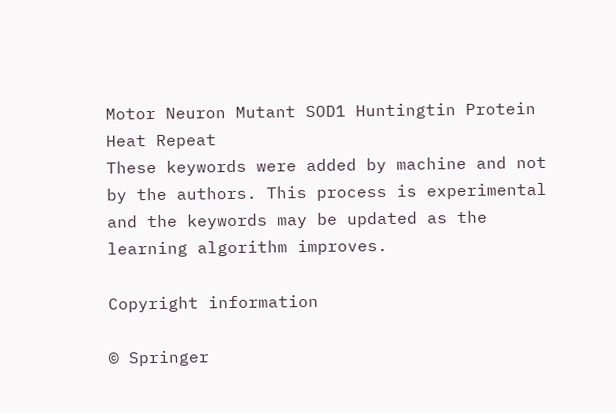Motor Neuron Mutant SOD1 Huntingtin Protein Heat Repeat
These keywords were added by machine and not by the authors. This process is experimental and the keywords may be updated as the learning algorithm improves.

Copyright information

© Springer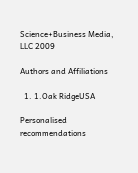Science+Business Media, LLC 2009

Authors and Affiliations

  1. 1.Oak RidgeUSA

Personalised recommendations